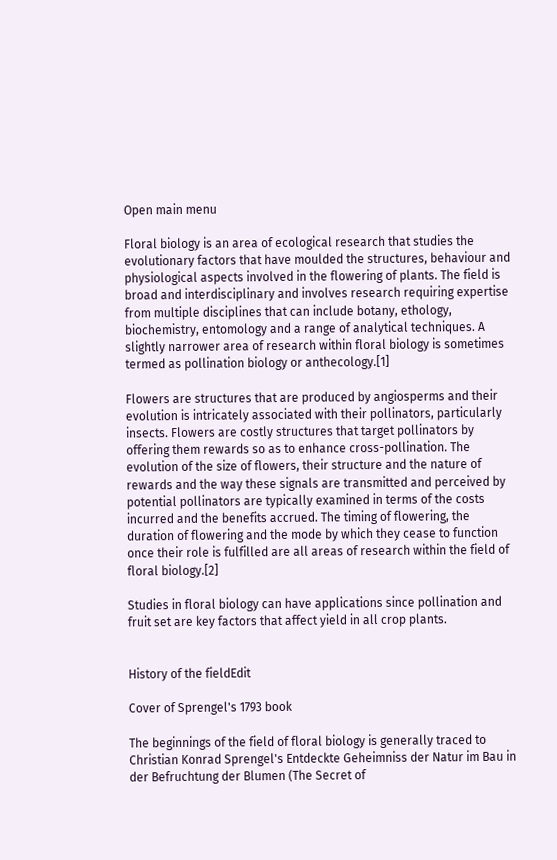Open main menu

Floral biology is an area of ecological research that studies the evolutionary factors that have moulded the structures, behaviour and physiological aspects involved in the flowering of plants. The field is broad and interdisciplinary and involves research requiring expertise from multiple disciplines that can include botany, ethology, biochemistry, entomology and a range of analytical techniques. A slightly narrower area of research within floral biology is sometimes termed as pollination biology or anthecology.[1]

Flowers are structures that are produced by angiosperms and their evolution is intricately associated with their pollinators, particularly insects. Flowers are costly structures that target pollinators by offering them rewards so as to enhance cross-pollination. The evolution of the size of flowers, their structure and the nature of rewards and the way these signals are transmitted and perceived by potential pollinators are typically examined in terms of the costs incurred and the benefits accrued. The timing of flowering, the duration of flowering and the mode by which they cease to function once their role is fulfilled are all areas of research within the field of floral biology.[2]

Studies in floral biology can have applications since pollination and fruit set are key factors that affect yield in all crop plants.


History of the fieldEdit

Cover of Sprengel's 1793 book

The beginnings of the field of floral biology is generally traced to Christian Konrad Sprengel's Entdeckte Geheimniss der Natur im Bau in der Befruchtung der Blumen (The Secret of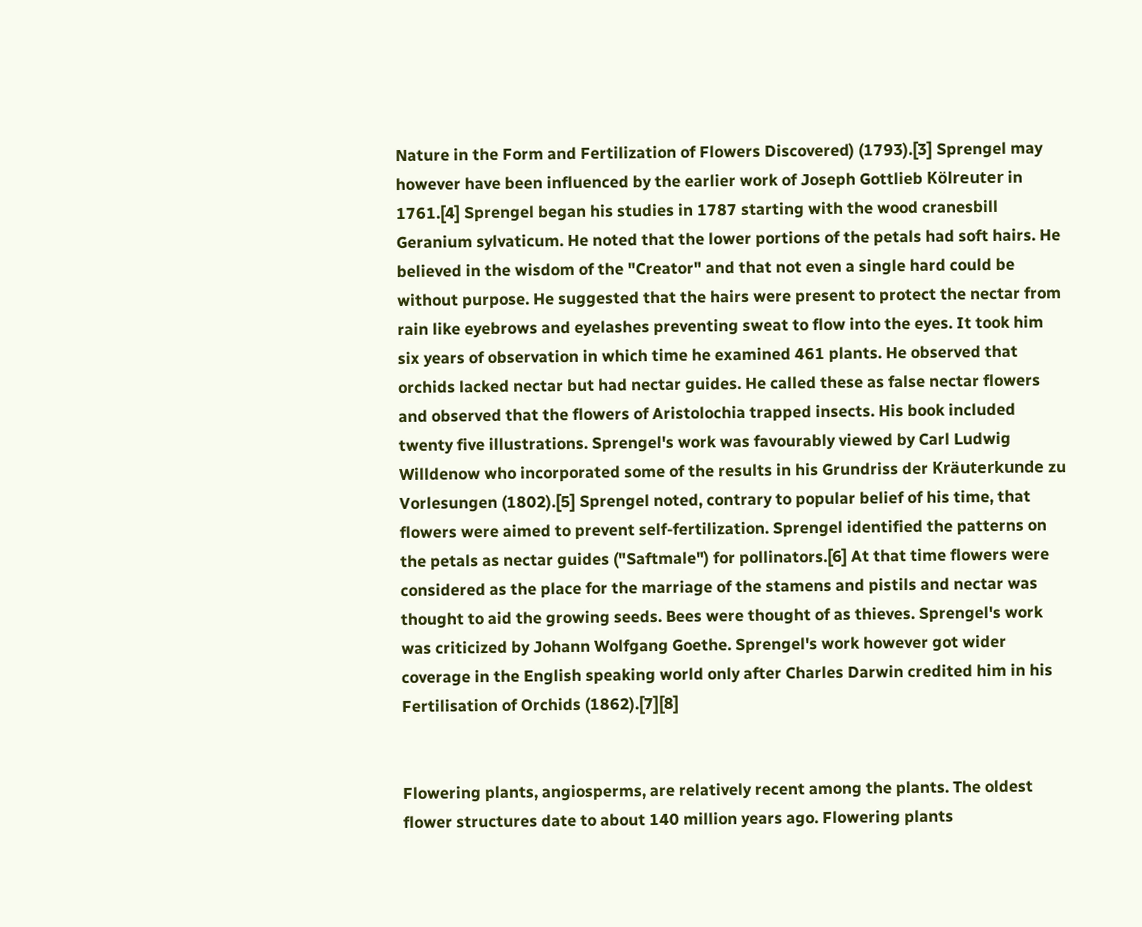Nature in the Form and Fertilization of Flowers Discovered) (1793).[3] Sprengel may however have been influenced by the earlier work of Joseph Gottlieb Kölreuter in 1761.[4] Sprengel began his studies in 1787 starting with the wood cranesbill Geranium sylvaticum. He noted that the lower portions of the petals had soft hairs. He believed in the wisdom of the "Creator" and that not even a single hard could be without purpose. He suggested that the hairs were present to protect the nectar from rain like eyebrows and eyelashes preventing sweat to flow into the eyes. It took him six years of observation in which time he examined 461 plants. He observed that orchids lacked nectar but had nectar guides. He called these as false nectar flowers and observed that the flowers of Aristolochia trapped insects. His book included twenty five illustrations. Sprengel's work was favourably viewed by Carl Ludwig Willdenow who incorporated some of the results in his Grundriss der Kräuterkunde zu Vorlesungen (1802).[5] Sprengel noted, contrary to popular belief of his time, that flowers were aimed to prevent self-fertilization. Sprengel identified the patterns on the petals as nectar guides ("Saftmale") for pollinators.[6] At that time flowers were considered as the place for the marriage of the stamens and pistils and nectar was thought to aid the growing seeds. Bees were thought of as thieves. Sprengel's work was criticized by Johann Wolfgang Goethe. Sprengel's work however got wider coverage in the English speaking world only after Charles Darwin credited him in his Fertilisation of Orchids (1862).[7][8]


Flowering plants, angiosperms, are relatively recent among the plants. The oldest flower structures date to about 140 million years ago. Flowering plants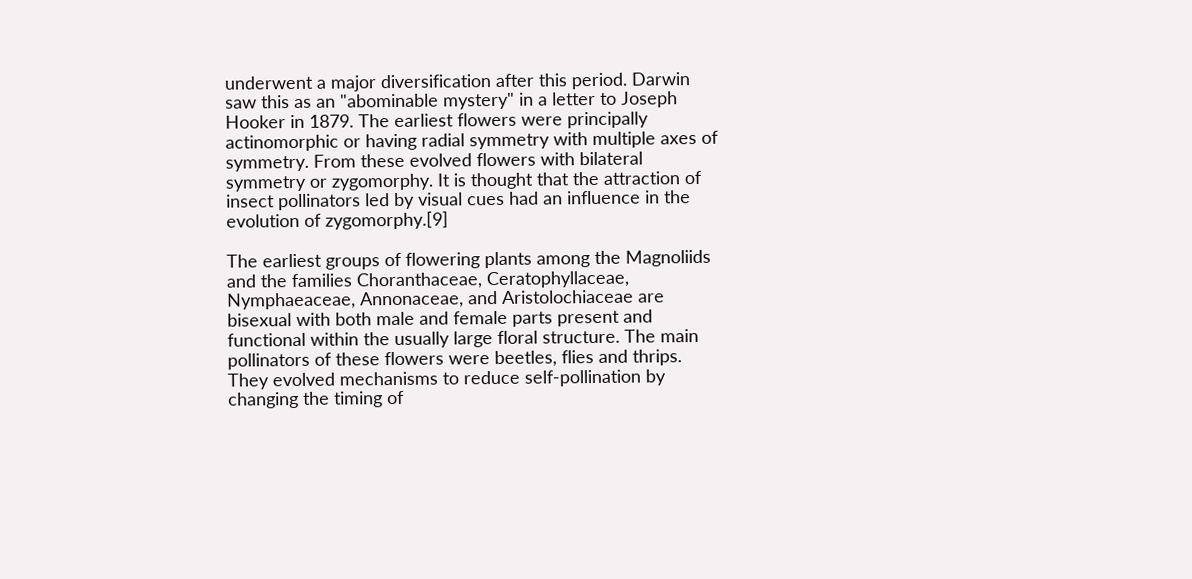underwent a major diversification after this period. Darwin saw this as an "abominable mystery" in a letter to Joseph Hooker in 1879. The earliest flowers were principally actinomorphic or having radial symmetry with multiple axes of symmetry. From these evolved flowers with bilateral symmetry or zygomorphy. It is thought that the attraction of insect pollinators led by visual cues had an influence in the evolution of zygomorphy.[9]

The earliest groups of flowering plants among the Magnoliids and the families Choranthaceae, Ceratophyllaceae, Nymphaeaceae, Annonaceae, and Aristolochiaceae are bisexual with both male and female parts present and functional within the usually large floral structure. The main pollinators of these flowers were beetles, flies and thrips. They evolved mechanisms to reduce self-pollination by changing the timing of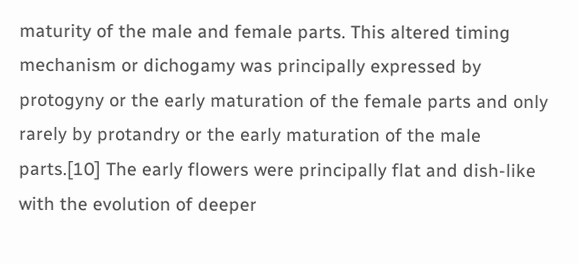maturity of the male and female parts. This altered timing mechanism or dichogamy was principally expressed by protogyny or the early maturation of the female parts and only rarely by protandry or the early maturation of the male parts.[10] The early flowers were principally flat and dish-like with the evolution of deeper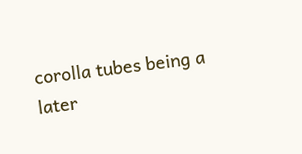corolla tubes being a later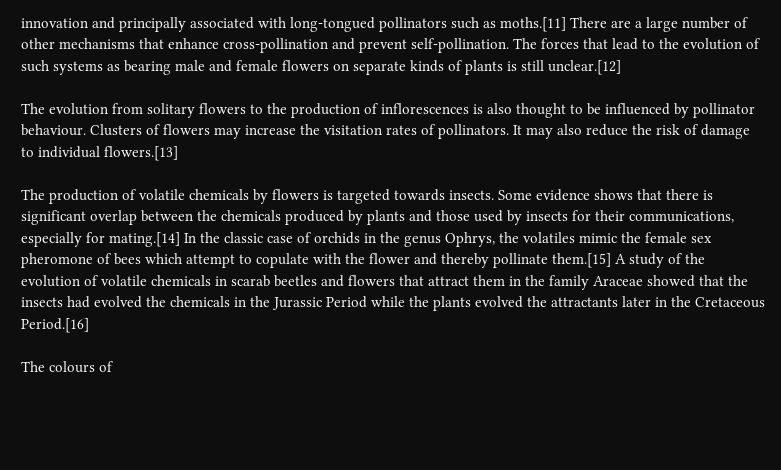innovation and principally associated with long-tongued pollinators such as moths.[11] There are a large number of other mechanisms that enhance cross-pollination and prevent self-pollination. The forces that lead to the evolution of such systems as bearing male and female flowers on separate kinds of plants is still unclear.[12]

The evolution from solitary flowers to the production of inflorescences is also thought to be influenced by pollinator behaviour. Clusters of flowers may increase the visitation rates of pollinators. It may also reduce the risk of damage to individual flowers.[13]

The production of volatile chemicals by flowers is targeted towards insects. Some evidence shows that there is significant overlap between the chemicals produced by plants and those used by insects for their communications, especially for mating.[14] In the classic case of orchids in the genus Ophrys, the volatiles mimic the female sex pheromone of bees which attempt to copulate with the flower and thereby pollinate them.[15] A study of the evolution of volatile chemicals in scarab beetles and flowers that attract them in the family Araceae showed that the insects had evolved the chemicals in the Jurassic Period while the plants evolved the attractants later in the Cretaceous Period.[16]

The colours of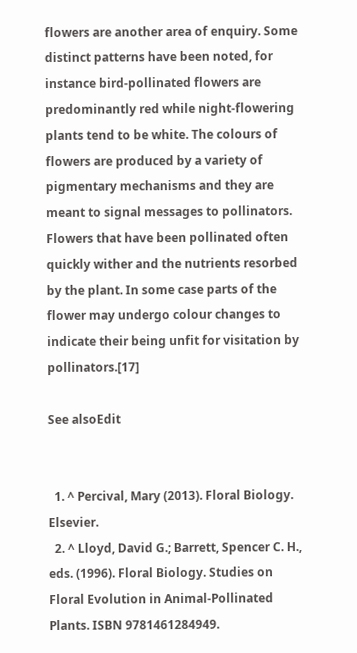flowers are another area of enquiry. Some distinct patterns have been noted, for instance bird-pollinated flowers are predominantly red while night-flowering plants tend to be white. The colours of flowers are produced by a variety of pigmentary mechanisms and they are meant to signal messages to pollinators. Flowers that have been pollinated often quickly wither and the nutrients resorbed by the plant. In some case parts of the flower may undergo colour changes to indicate their being unfit for visitation by pollinators.[17]

See alsoEdit


  1. ^ Percival, Mary (2013). Floral Biology. Elsevier.
  2. ^ Lloyd, David G.; Barrett, Spencer C. H., eds. (1996). Floral Biology. Studies on Floral Evolution in Animal-Pollinated Plants. ISBN 9781461284949.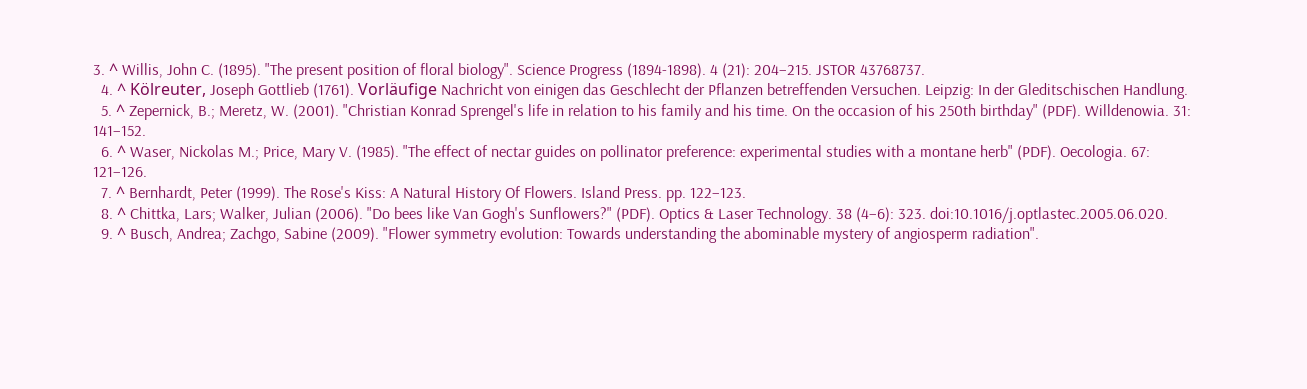3. ^ Willis, John C. (1895). "The present position of floral biology". Science Progress (1894-1898). 4 (21): 204–215. JSTOR 43768737.
  4. ^ Kölreuter, Joseph Gottlieb (1761). Vorläufige Nachricht von einigen das Geschlecht der Pflanzen betreffenden Versuchen. Leipzig: In der Gleditschischen Handlung.
  5. ^ Zepernick, B.; Meretz, W. (2001). "Christian Konrad Sprengel's life in relation to his family and his time. On the occasion of his 250th birthday" (PDF). Willdenowia. 31: 141–152.
  6. ^ Waser, Nickolas M.; Price, Mary V. (1985). "The effect of nectar guides on pollinator preference: experimental studies with a montane herb" (PDF). Oecologia. 67: 121–126.
  7. ^ Bernhardt, Peter (1999). The Rose's Kiss: A Natural History Of Flowers. Island Press. pp. 122–123.
  8. ^ Chittka, Lars; Walker, Julian (2006). "Do bees like Van Gogh's Sunflowers?" (PDF). Optics & Laser Technology. 38 (4–6): 323. doi:10.1016/j.optlastec.2005.06.020.
  9. ^ Busch, Andrea; Zachgo, Sabine (2009). "Flower symmetry evolution: Towards understanding the abominable mystery of angiosperm radiation".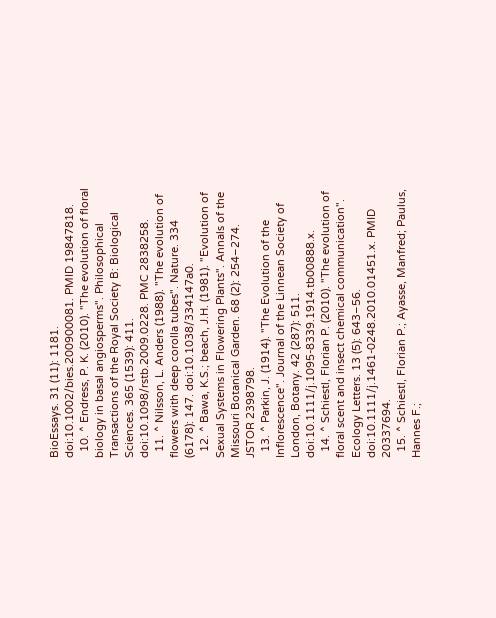BioEssays. 31 (11): 1181. doi:10.1002/bies.200900081. PMID 19847818.
  10. ^ Endress, P. K. (2010). "The evolution of floral biology in basal angiosperms". Philosophical Transactions of the Royal Society B: Biological Sciences. 365 (1539): 411. doi:10.1098/rstb.2009.0228. PMC 2838258.
  11. ^ Nilsson, L. Anders (1988). "The evolution of flowers with deep corolla tubes". Nature. 334 (6178): 147. doi:10.1038/334147a0.
  12. ^ Bawa, K.S.; beach, J.H. (1981). "Evolution of Sexual Systems in Flowering Plants". Annals of the Missouri Botanical Garden. 68 (2): 254–274. JSTOR 2398798.
  13. ^ Parkin, J. (1914). "The Evolution of the Inflorescence". Journal of the Linnean Society of London, Botany. 42 (287): 511. doi:10.1111/j.1095-8339.1914.tb00888.x.
  14. ^ Schiestl, Florian P. (2010). "The evolution of floral scent and insect chemical communication". Ecology Letters. 13 (5): 643–56. doi:10.1111/j.1461-0248.2010.01451.x. PMID 20337694.
  15. ^ Schiestl, Florian P.; Ayasse, Manfred; Paulus, Hannes F.;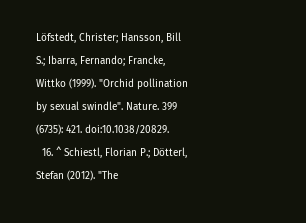Löfstedt, Christer; Hansson, Bill S.; Ibarra, Fernando; Francke, Wittko (1999). "Orchid pollination by sexual swindle". Nature. 399 (6735): 421. doi:10.1038/20829.
  16. ^ Schiestl, Florian P.; Dötterl, Stefan (2012). "The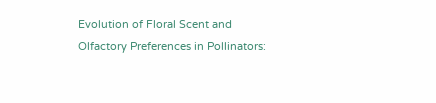Evolution of Floral Scent and Olfactory Preferences in Pollinators: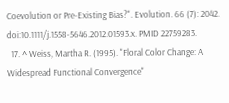Coevolution or Pre-Existing Bias?". Evolution. 66 (7): 2042. doi:10.1111/j.1558-5646.2012.01593.x. PMID 22759283.
  17. ^ Weiss, Martha R. (1995). "Floral Color Change: A Widespread Functional Convergence"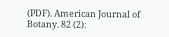(PDF). American Journal of Botany. 82 (2):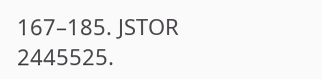167–185. JSTOR 2445525.